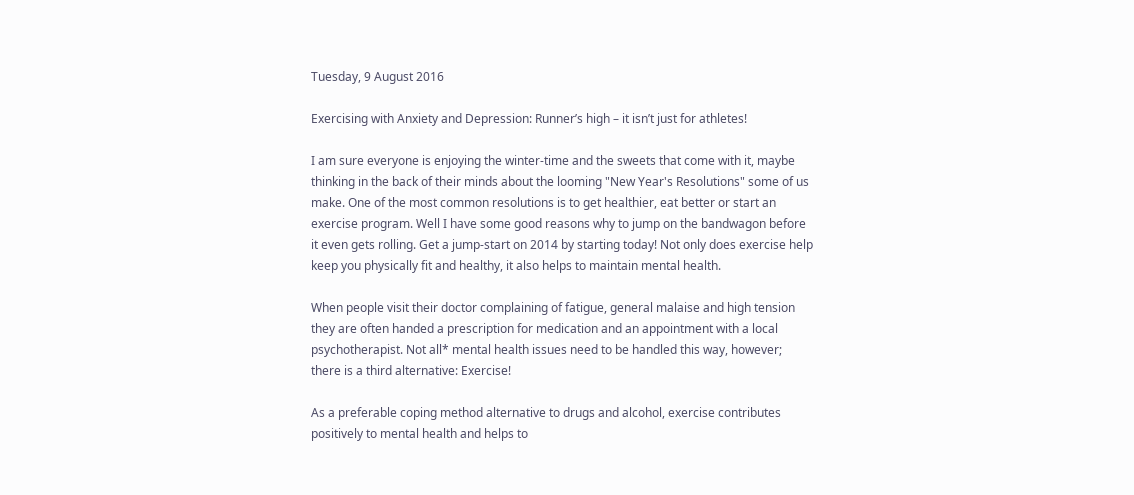Tuesday, 9 August 2016

Exercising with Anxiety and Depression: Runner’s high – it isn’t just for athletes!

I am sure everyone is enjoying the winter-time and the sweets that come with it, maybe thinking in the back of their minds about the looming "New Year's Resolutions" some of us make. One of the most common resolutions is to get healthier, eat better or start an exercise program. Well I have some good reasons why to jump on the bandwagon before it even gets rolling. Get a jump-start on 2014 by starting today! Not only does exercise help keep you physically fit and healthy, it also helps to maintain mental health.

When people visit their doctor complaining of fatigue, general malaise and high tension they are often handed a prescription for medication and an appointment with a local psychotherapist. Not all* mental health issues need to be handled this way, however; there is a third alternative: Exercise!

As a preferable coping method alternative to drugs and alcohol, exercise contributes positively to mental health and helps to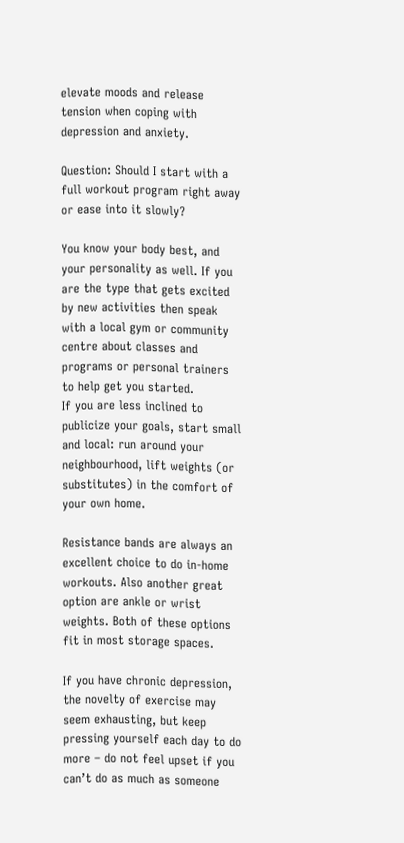elevate moods and release tension when coping with depression and anxiety.

Question: Should I start with a full workout program right away or ease into it slowly?

You know your body best, and your personality as well. If you are the type that gets excited by new activities then speak with a local gym or community centre about classes and programs or personal trainers to help get you started.
If you are less inclined to publicize your goals, start small and local: run around your neighbourhood, lift weights (or substitutes) in the comfort of your own home.

Resistance bands are always an excellent choice to do in-home workouts. Also another great option are ankle or wrist weights. Both of these options fit in most storage spaces.

If you have chronic depression, the novelty of exercise may seem exhausting, but keep pressing yourself each day to do more – do not feel upset if you can’t do as much as someone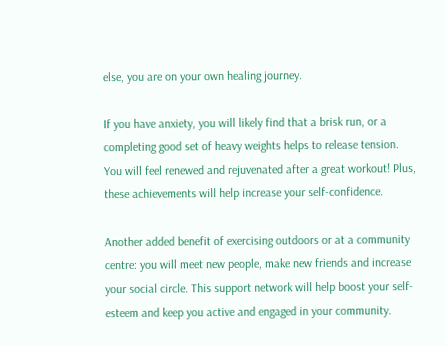else, you are on your own healing journey.

If you have anxiety, you will likely find that a brisk run, or a completing good set of heavy weights helps to release tension. You will feel renewed and rejuvenated after a great workout! Plus, these achievements will help increase your self-confidence.

Another added benefit of exercising outdoors or at a community centre: you will meet new people, make new friends and increase your social circle. This support network will help boost your self-esteem and keep you active and engaged in your community.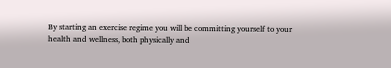By starting an exercise regime you will be committing yourself to your health and wellness, both physically and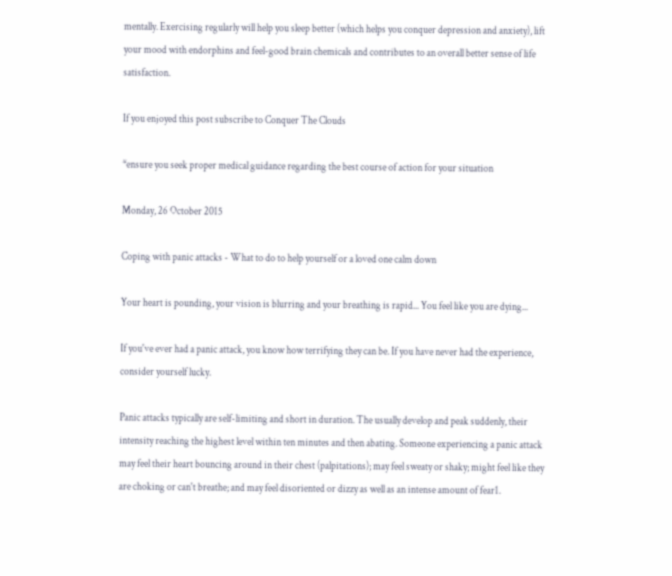mentally. Exercising regularly will help you sleep better (which helps you conquer depression and anxiety), lift your mood with endorphins and feel-good brain chemicals and contributes to an overall better sense of life satisfaction.

If you enjoyed this post subscribe to Conquer The Clouds

*ensure you seek proper medical guidance regarding the best course of action for your situation

Monday, 26 October 2015

Coping with panic attacks - What to do to help yourself or a loved one calm down

Your heart is pounding, your vision is blurring and your breathing is rapid... You feel like you are dying...

If you've ever had a panic attack, you know how terrifying they can be. If you have never had the experience, consider yourself lucky.

Panic attacks typically are self-limiting and short in duration. The usually develop and peak suddenly, their intensity reaching the highest level within ten minutes and then abating. Someone experiencing a panic attack may feel their heart bouncing around in their chest (palpitations); may feel sweaty or shaky; might feel like they are choking or can't breathe; and may feel disoriented or dizzy as well as an intense amount of fear1.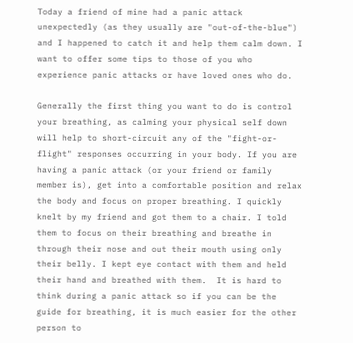Today a friend of mine had a panic attack unexpectedly (as they usually are "out-of-the-blue") and I happened to catch it and help them calm down. I want to offer some tips to those of you who experience panic attacks or have loved ones who do.

Generally the first thing you want to do is control your breathing, as calming your physical self down will help to short-circuit any of the "fight-or-flight" responses occurring in your body. If you are having a panic attack (or your friend or family member is), get into a comfortable position and relax the body and focus on proper breathing. I quickly knelt by my friend and got them to a chair. I told them to focus on their breathing and breathe in through their nose and out their mouth using only their belly. I kept eye contact with them and held their hand and breathed with them.  It is hard to think during a panic attack so if you can be the guide for breathing, it is much easier for the other person to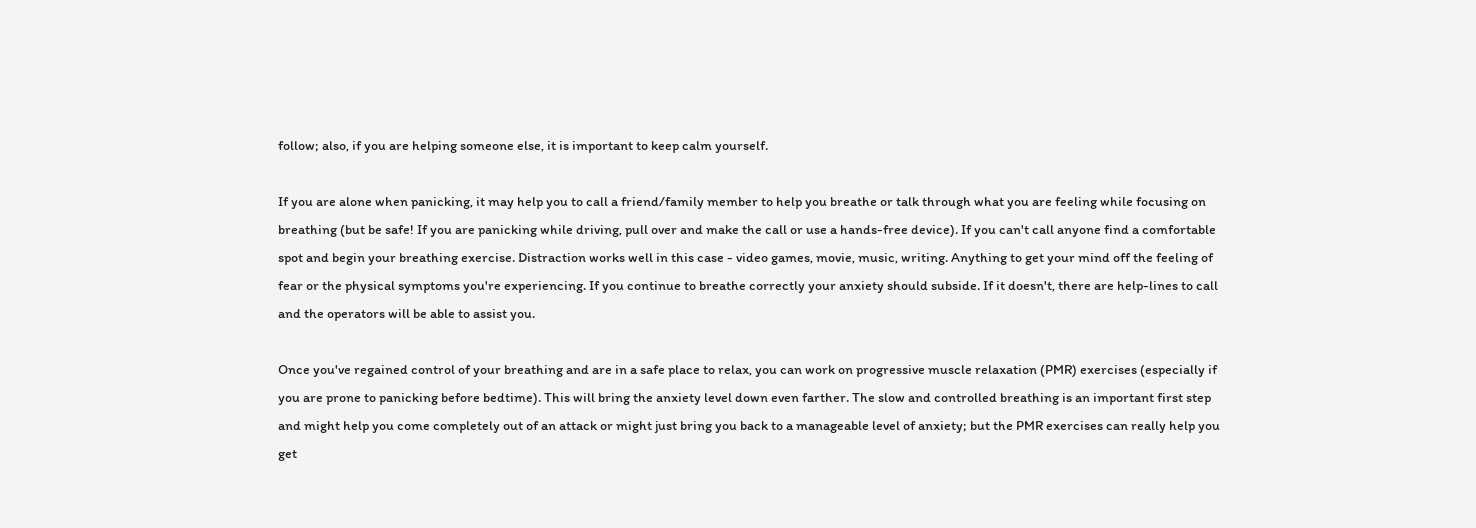follow; also, if you are helping someone else, it is important to keep calm yourself.

If you are alone when panicking, it may help you to call a friend/family member to help you breathe or talk through what you are feeling while focusing on breathing (but be safe! If you are panicking while driving, pull over and make the call or use a hands-free device). If you can't call anyone find a comfortable spot and begin your breathing exercise. Distraction works well in this case - video games, movie, music, writing. Anything to get your mind off the feeling of fear or the physical symptoms you're experiencing. If you continue to breathe correctly your anxiety should subside. If it doesn't, there are help-lines to call and the operators will be able to assist you.

Once you've regained control of your breathing and are in a safe place to relax, you can work on progressive muscle relaxation (PMR) exercises (especially if you are prone to panicking before bedtime). This will bring the anxiety level down even farther. The slow and controlled breathing is an important first step and might help you come completely out of an attack or might just bring you back to a manageable level of anxiety; but the PMR exercises can really help you get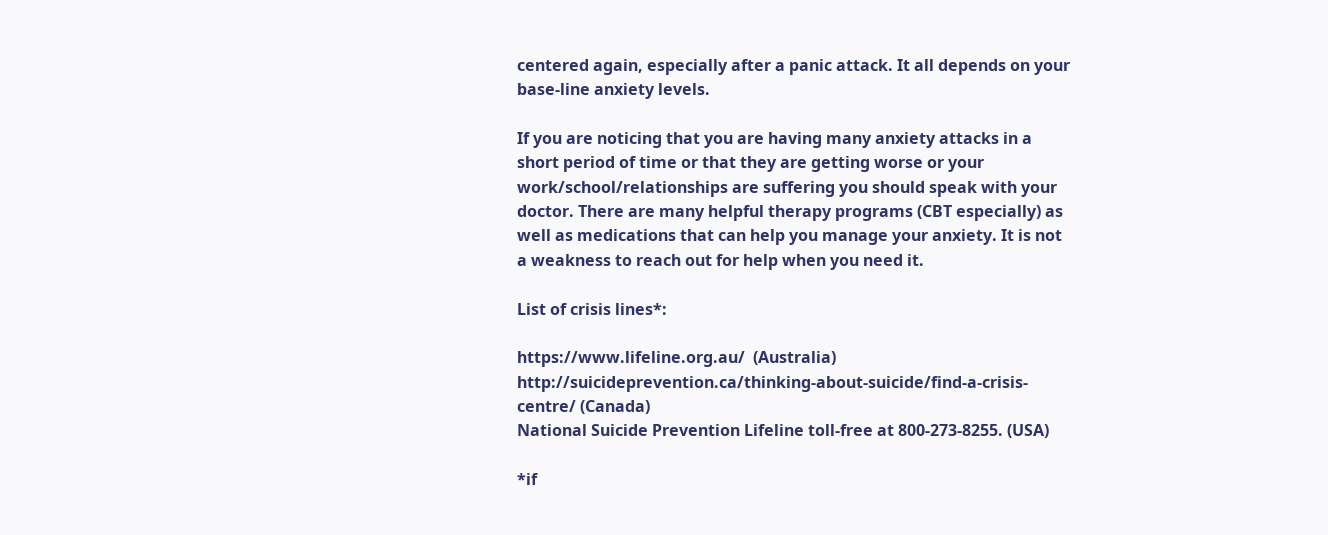centered again, especially after a panic attack. It all depends on your base-line anxiety levels.

If you are noticing that you are having many anxiety attacks in a short period of time or that they are getting worse or your work/school/relationships are suffering you should speak with your doctor. There are many helpful therapy programs (CBT especially) as well as medications that can help you manage your anxiety. It is not a weakness to reach out for help when you need it.

List of crisis lines*:

https://www.lifeline.org.au/  (Australia)
http://suicideprevention.ca/thinking-about-suicide/find-a-crisis-centre/ (Canada)
National Suicide Prevention Lifeline toll-free at 800-273-8255. (USA)

*if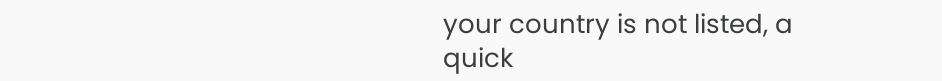your country is not listed, a quick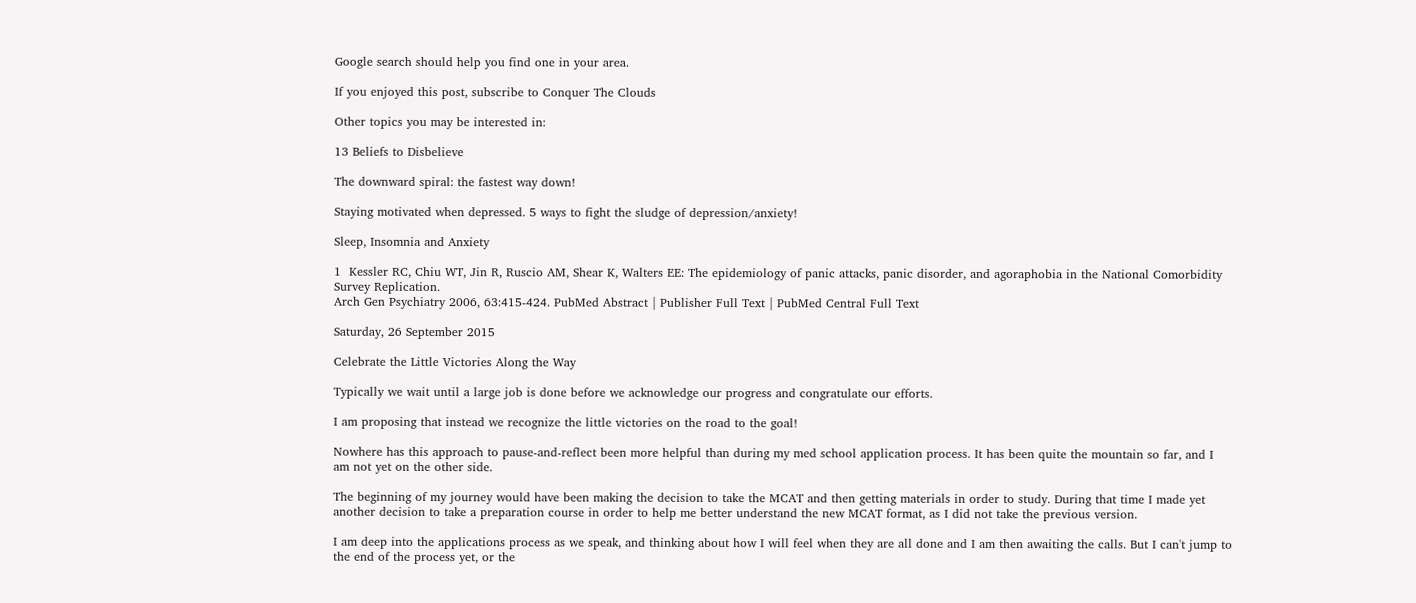Google search should help you find one in your area.

If you enjoyed this post, subscribe to Conquer The Clouds

Other topics you may be interested in:

13 Beliefs to Disbelieve

The downward spiral: the fastest way down!

Staying motivated when depressed. 5 ways to fight the sludge of depression/anxiety!

Sleep, Insomnia and Anxiety

1  Kessler RC, Chiu WT, Jin R, Ruscio AM, Shear K, Walters EE: The epidemiology of panic attacks, panic disorder, and agoraphobia in the National Comorbidity Survey Replication.
Arch Gen Psychiatry 2006, 63:415-424. PubMed Abstract | Publisher Full Text | PubMed Central Full Text

Saturday, 26 September 2015

Celebrate the Little Victories Along the Way

Typically we wait until a large job is done before we acknowledge our progress and congratulate our efforts.

I am proposing that instead we recognize the little victories on the road to the goal!

Nowhere has this approach to pause-and-reflect been more helpful than during my med school application process. It has been quite the mountain so far, and I am not yet on the other side.

The beginning of my journey would have been making the decision to take the MCAT and then getting materials in order to study. During that time I made yet another decision to take a preparation course in order to help me better understand the new MCAT format, as I did not take the previous version.

I am deep into the applications process as we speak, and thinking about how I will feel when they are all done and I am then awaiting the calls. But I can't jump to the end of the process yet, or the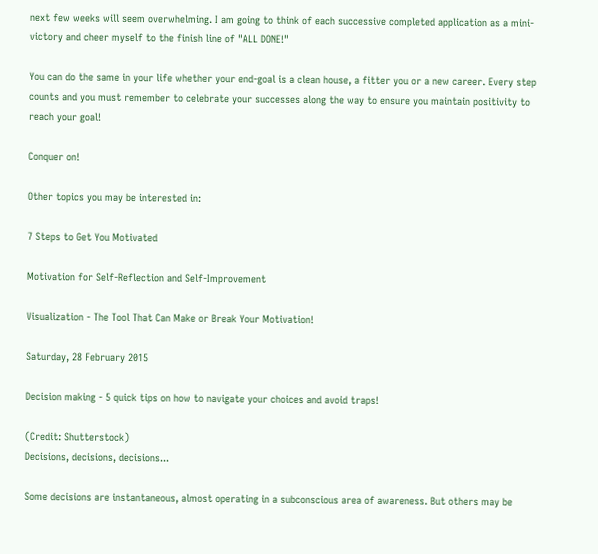next few weeks will seem overwhelming. I am going to think of each successive completed application as a mini-victory and cheer myself to the finish line of "ALL DONE!"

You can do the same in your life whether your end-goal is a clean house, a fitter you or a new career. Every step counts and you must remember to celebrate your successes along the way to ensure you maintain positivity to reach your goal!

Conquer on!

Other topics you may be interested in:

7 Steps to Get You Motivated

Motivation for Self-Reflection and Self-Improvement

Visualization - The Tool That Can Make or Break Your Motivation!

Saturday, 28 February 2015

Decision making - 5 quick tips on how to navigate your choices and avoid traps!

(Credit: Shutterstock)
Decisions, decisions, decisions...

Some decisions are instantaneous, almost operating in a subconscious area of awareness. But others may be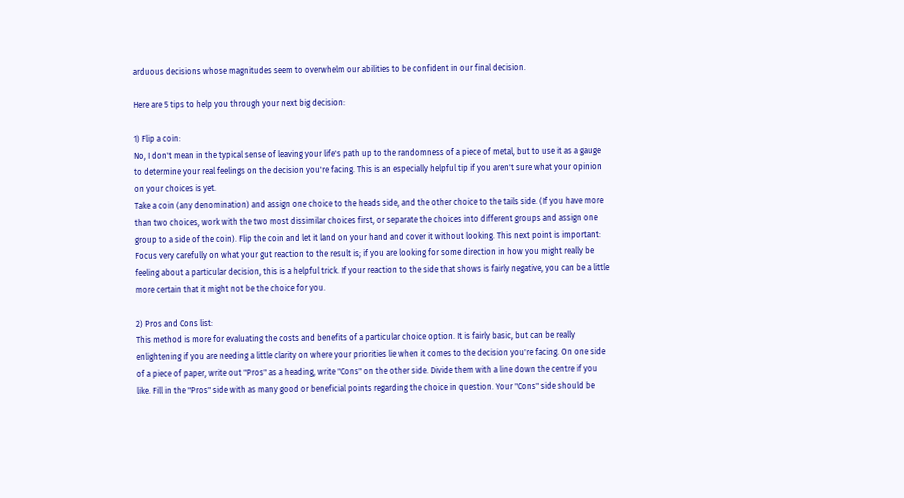arduous decisions whose magnitudes seem to overwhelm our abilities to be confident in our final decision.

Here are 5 tips to help you through your next big decision:

1) Flip a coin:
No, I don't mean in the typical sense of leaving your life's path up to the randomness of a piece of metal, but to use it as a gauge to determine your real feelings on the decision you're facing. This is an especially helpful tip if you aren't sure what your opinion on your choices is yet.
Take a coin (any denomination) and assign one choice to the heads side, and the other choice to the tails side. (If you have more than two choices, work with the two most dissimilar choices first, or separate the choices into different groups and assign one group to a side of the coin). Flip the coin and let it land on your hand and cover it without looking. This next point is important: Focus very carefully on what your gut reaction to the result is; if you are looking for some direction in how you might really be feeling about a particular decision, this is a helpful trick. If your reaction to the side that shows is fairly negative, you can be a little more certain that it might not be the choice for you.

2) Pros and Cons list:
This method is more for evaluating the costs and benefits of a particular choice option. It is fairly basic, but can be really enlightening if you are needing a little clarity on where your priorities lie when it comes to the decision you're facing. On one side of a piece of paper, write out "Pros" as a heading, write "Cons" on the other side. Divide them with a line down the centre if you like. Fill in the "Pros" side with as many good or beneficial points regarding the choice in question. Your "Cons" side should be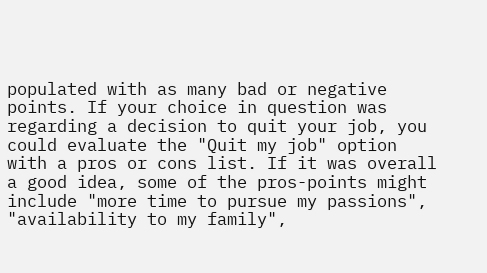populated with as many bad or negative points. If your choice in question was regarding a decision to quit your job, you could evaluate the "Quit my job" option with a pros or cons list. If it was overall a good idea, some of the pros-points might include "more time to pursue my passions", "availability to my family",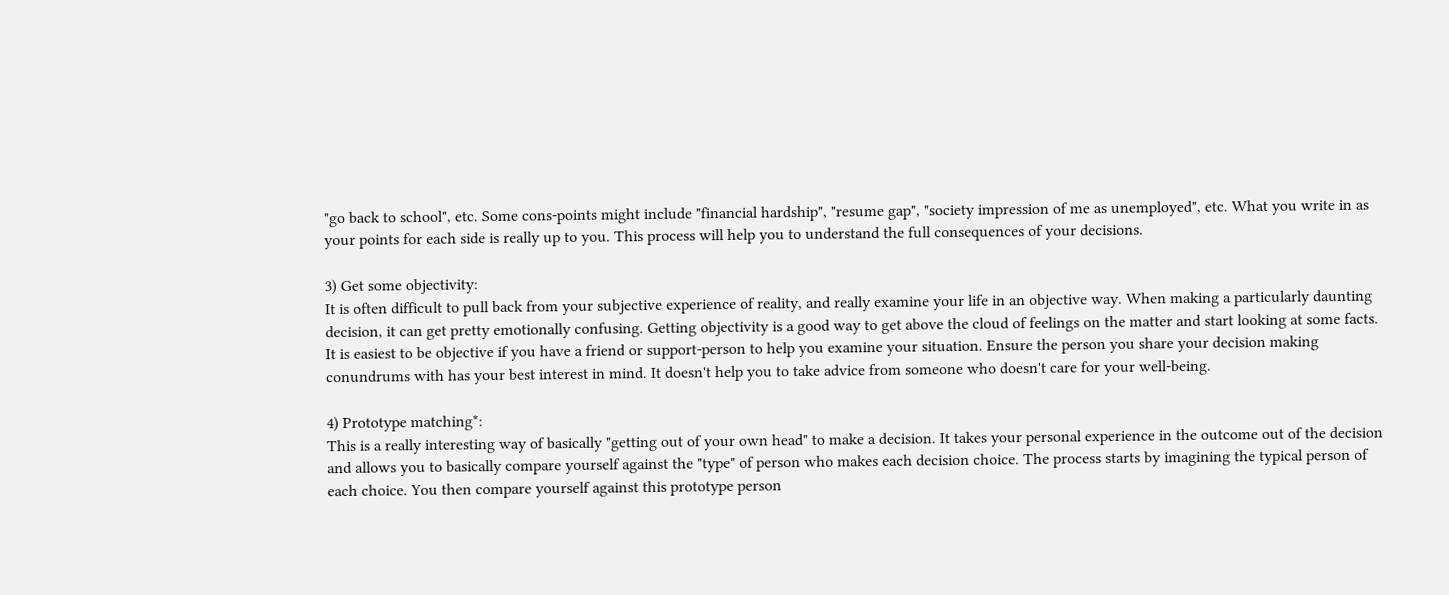"go back to school", etc. Some cons-points might include "financial hardship", "resume gap", "society impression of me as unemployed", etc. What you write in as your points for each side is really up to you. This process will help you to understand the full consequences of your decisions.

3) Get some objectivity:
It is often difficult to pull back from your subjective experience of reality, and really examine your life in an objective way. When making a particularly daunting decision, it can get pretty emotionally confusing. Getting objectivity is a good way to get above the cloud of feelings on the matter and start looking at some facts. It is easiest to be objective if you have a friend or support-person to help you examine your situation. Ensure the person you share your decision making conundrums with has your best interest in mind. It doesn't help you to take advice from someone who doesn't care for your well-being.

4) Prototype matching*:
This is a really interesting way of basically "getting out of your own head" to make a decision. It takes your personal experience in the outcome out of the decision and allows you to basically compare yourself against the "type" of person who makes each decision choice. The process starts by imagining the typical person of each choice. You then compare yourself against this prototype person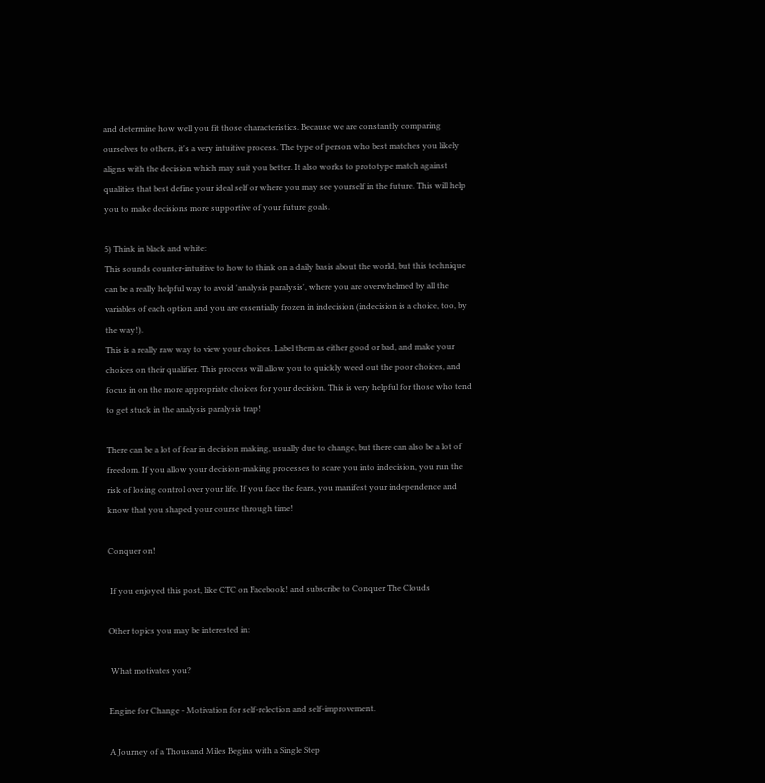and determine how well you fit those characteristics. Because we are constantly comparing ourselves to others, it's a very intuitive process. The type of person who best matches you likely aligns with the decision which may suit you better. It also works to prototype match against qualities that best define your ideal self or where you may see yourself in the future. This will help you to make decisions more supportive of your future goals.

5) Think in black and white:
This sounds counter-intuitive to how to think on a daily basis about the world, but this technique can be a really helpful way to avoid 'analysis paralysis', where you are overwhelmed by all the variables of each option and you are essentially frozen in indecision (indecision is a choice, too, by the way!).
This is a really raw way to view your choices. Label them as either good or bad, and make your choices on their qualifier. This process will allow you to quickly weed out the poor choices, and focus in on the more appropriate choices for your decision. This is very helpful for those who tend to get stuck in the analysis paralysis trap!

There can be a lot of fear in decision making, usually due to change, but there can also be a lot of freedom. If you allow your decision-making processes to scare you into indecision, you run the risk of losing control over your life. If you face the fears, you manifest your independence and know that you shaped your course through time!

Conquer on!

 If you enjoyed this post, like CTC on Facebook! and subscribe to Conquer The Clouds

Other topics you may be interested in:

 What motivates you?

Engine for Change - Motivation for self-relection and self-improvement.

A Journey of a Thousand Miles Begins with a Single Step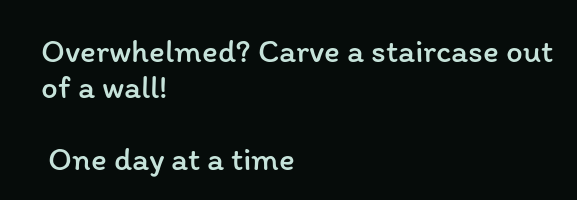Overwhelmed? Carve a staircase out of a wall!

 One day at a time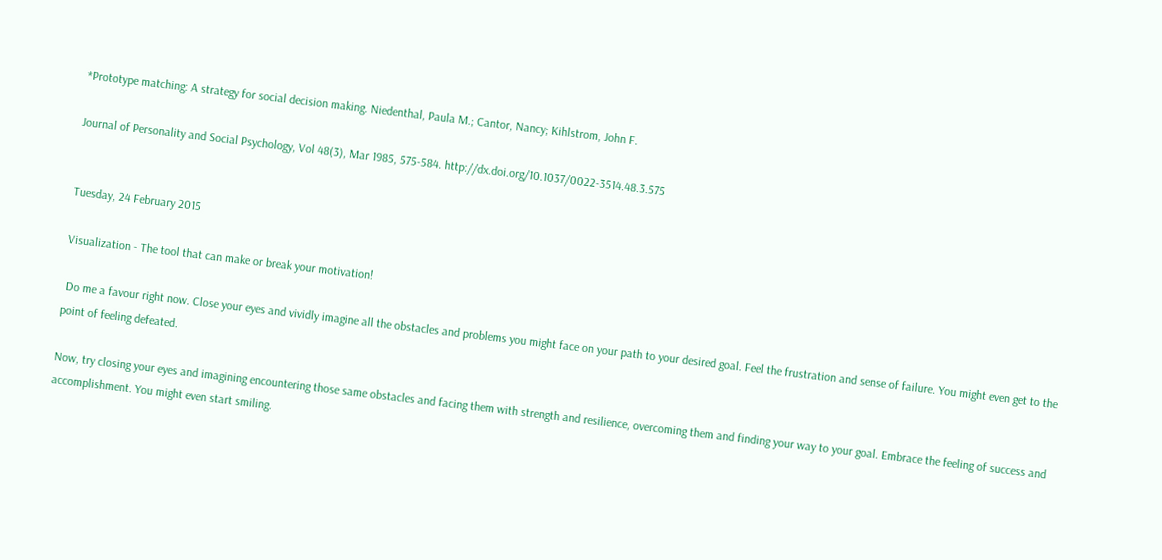*Prototype matching: A strategy for social decision making. Niedenthal, Paula M.; Cantor, Nancy; Kihlstrom, John F.

Journal of Personality and Social Psychology, Vol 48(3), Mar 1985, 575-584. http://dx.doi.org/10.1037/0022-3514.48.3.575


Tuesday, 24 February 2015

Visualization - The tool that can make or break your motivation!

 Do me a favour right now. Close your eyes and vividly imagine all the obstacles and problems you might face on your path to your desired goal. Feel the frustration and sense of failure. You might even get to the point of feeling defeated.

Now, try closing your eyes and imagining encountering those same obstacles and facing them with strength and resilience, overcoming them and finding your way to your goal. Embrace the feeling of success and accomplishment. You might even start smiling.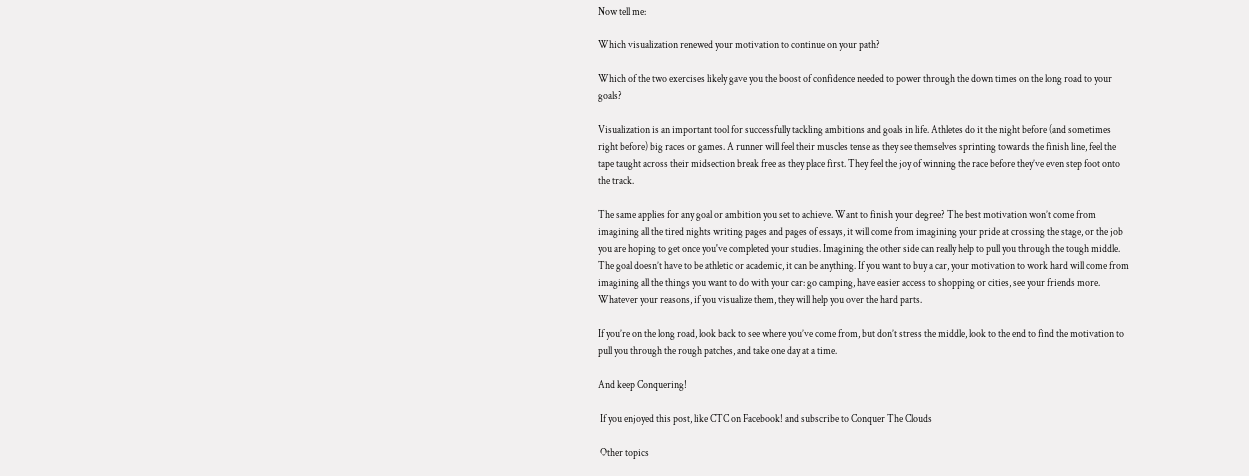Now tell me:

Which visualization renewed your motivation to continue on your path?

Which of the two exercises likely gave you the boost of confidence needed to power through the down times on the long road to your goals?

Visualization is an important tool for successfully tackling ambitions and goals in life. Athletes do it the night before (and sometimes right before) big races or games. A runner will feel their muscles tense as they see themselves sprinting towards the finish line, feel the tape taught across their midsection break free as they place first. They feel the joy of winning the race before they’ve even step foot onto the track.

The same applies for any goal or ambition you set to achieve. Want to finish your degree? The best motivation won’t come from imagining all the tired nights writing pages and pages of essays, it will come from imagining your pride at crossing the stage, or the job you are hoping to get once you've completed your studies. Imagining the other side can really help to pull you through the tough middle. The goal doesn’t have to be athletic or academic, it can be anything. If you want to buy a car, your motivation to work hard will come from imagining all the things you want to do with your car: go camping, have easier access to shopping or cities, see your friends more. Whatever your reasons, if you visualize them, they will help you over the hard parts.

If you’re on the long road, look back to see where you’ve come from, but don’t stress the middle, look to the end to find the motivation to pull you through the rough patches, and take one day at a time.

And keep Conquering!

 If you enjoyed this post, like CTC on Facebook! and subscribe to Conquer The Clouds

 Other topics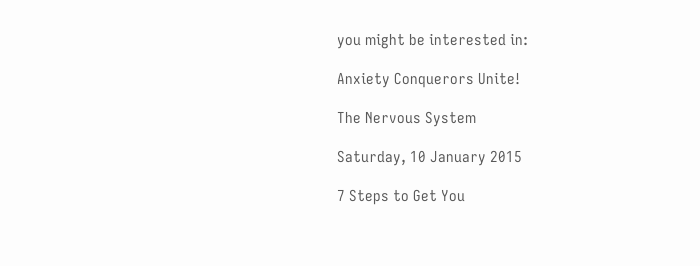you might be interested in:

Anxiety Conquerors Unite!

The Nervous System

Saturday, 10 January 2015

7 Steps to Get You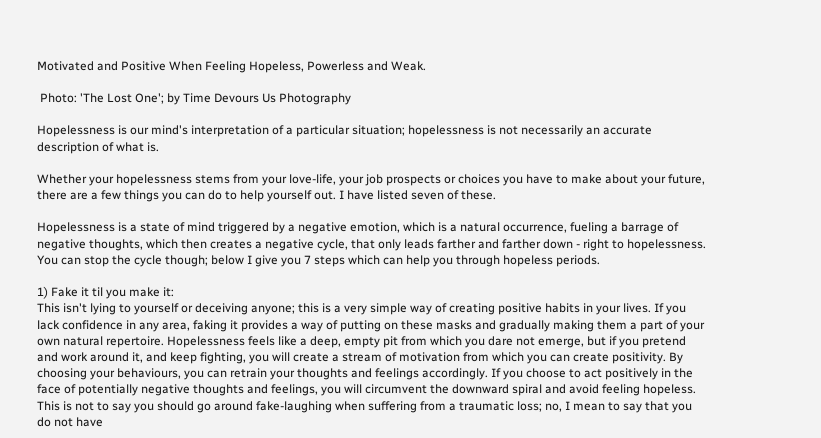Motivated and Positive When Feeling Hopeless, Powerless and Weak.

 Photo: 'The Lost One'; by Time Devours Us Photography

Hopelessness is our mind's interpretation of a particular situation; hopelessness is not necessarily an accurate description of what is.

Whether your hopelessness stems from your love-life, your job prospects or choices you have to make about your future, there are a few things you can do to help yourself out. I have listed seven of these.

Hopelessness is a state of mind triggered by a negative emotion, which is a natural occurrence, fueling a barrage of negative thoughts, which then creates a negative cycle, that only leads farther and farther down - right to hopelessness. You can stop the cycle though; below I give you 7 steps which can help you through hopeless periods.

1) Fake it til you make it:
This isn't lying to yourself or deceiving anyone; this is a very simple way of creating positive habits in your lives. If you lack confidence in any area, faking it provides a way of putting on these masks and gradually making them a part of your own natural repertoire. Hopelessness feels like a deep, empty pit from which you dare not emerge, but if you pretend and work around it, and keep fighting, you will create a stream of motivation from which you can create positivity. By choosing your behaviours, you can retrain your thoughts and feelings accordingly. If you choose to act positively in the face of potentially negative thoughts and feelings, you will circumvent the downward spiral and avoid feeling hopeless. This is not to say you should go around fake-laughing when suffering from a traumatic loss; no, I mean to say that you do not have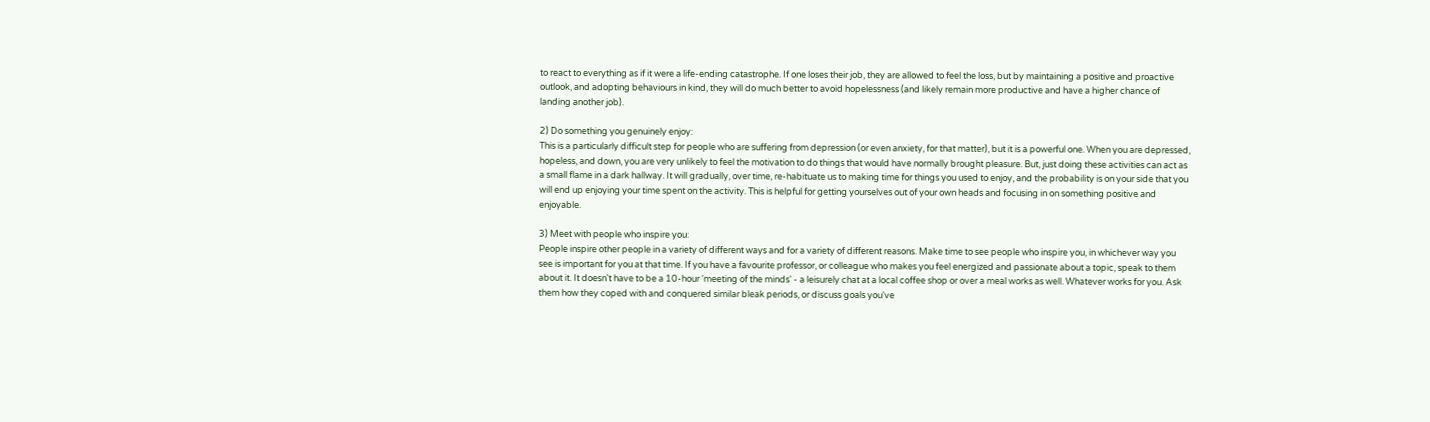to react to everything as if it were a life-ending catastrophe. If one loses their job, they are allowed to feel the loss, but by maintaining a positive and proactive outlook, and adopting behaviours in kind, they will do much better to avoid hopelessness (and likely remain more productive and have a higher chance of landing another job).

2) Do something you genuinely enjoy:
This is a particularly difficult step for people who are suffering from depression (or even anxiety, for that matter), but it is a powerful one. When you are depressed, hopeless, and down, you are very unlikely to feel the motivation to do things that would have normally brought pleasure. But, just doing these activities can act as a small flame in a dark hallway. It will gradually, over time, re-habituate us to making time for things you used to enjoy, and the probability is on your side that you will end up enjoying your time spent on the activity. This is helpful for getting yourselves out of your own heads and focusing in on something positive and enjoyable.

3) Meet with people who inspire you:
People inspire other people in a variety of different ways and for a variety of different reasons. Make time to see people who inspire you, in whichever way you see is important for you at that time. If you have a favourite professor, or colleague who makes you feel energized and passionate about a topic, speak to them about it. It doesn't have to be a 10-hour 'meeting of the minds' - a leisurely chat at a local coffee shop or over a meal works as well. Whatever works for you. Ask them how they coped with and conquered similar bleak periods, or discuss goals you've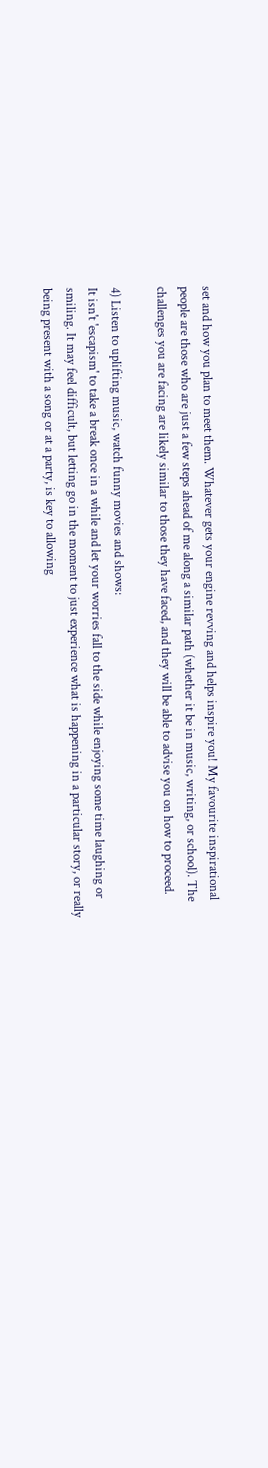set and how you plan to meet them. Whatever gets your engine revving and helps inspire you! My favourite inspirational people are those who are just a few steps ahead of me along a similar path (whether it be in music, writing, or school). The challenges you are facing are likely similar to those they have faced, and they will be able to advise you on how to proceed.

4) Listen to uplifting music, watch funny movies and shows:
It isn't 'escapism' to take a break once in a while and let your worries fall to the side while enjoying some time laughing or smiling. It may feel difficult, but letting go in the moment to just experience what is happening in a particular story, or really being present with a song or at a party, is key to allowing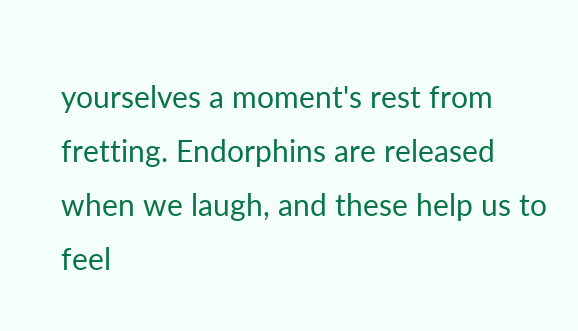yourselves a moment's rest from fretting. Endorphins are released when we laugh, and these help us to feel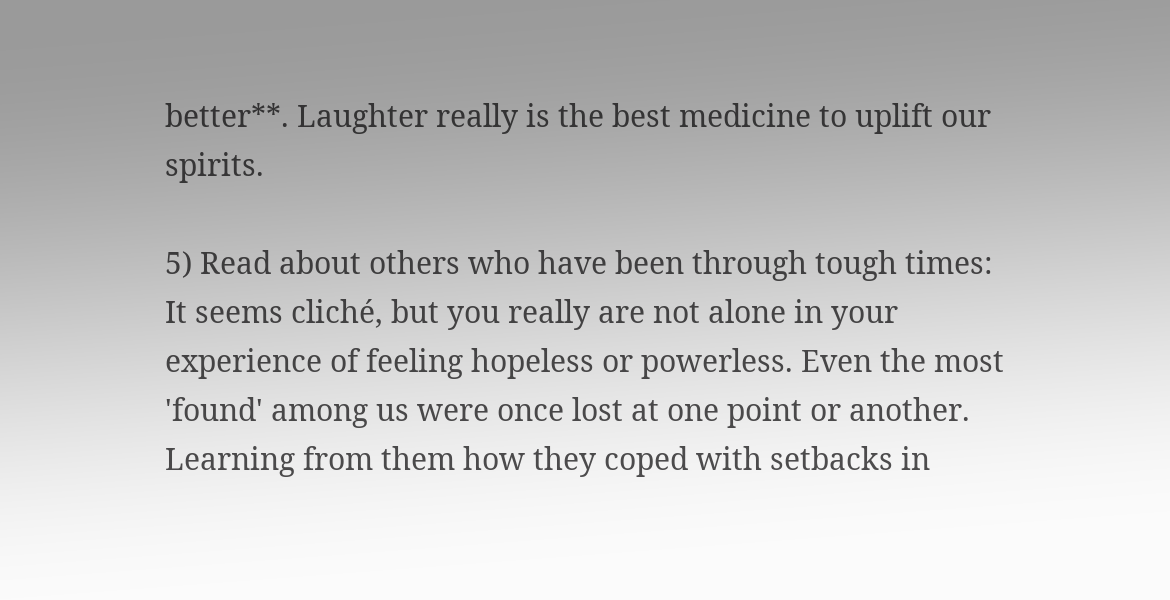better**. Laughter really is the best medicine to uplift our spirits.

5) Read about others who have been through tough times:
It seems cliché, but you really are not alone in your experience of feeling hopeless or powerless. Even the most 'found' among us were once lost at one point or another. Learning from them how they coped with setbacks in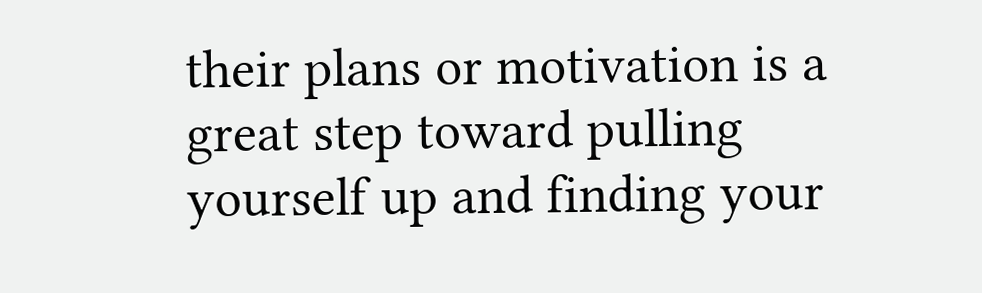their plans or motivation is a great step toward pulling yourself up and finding your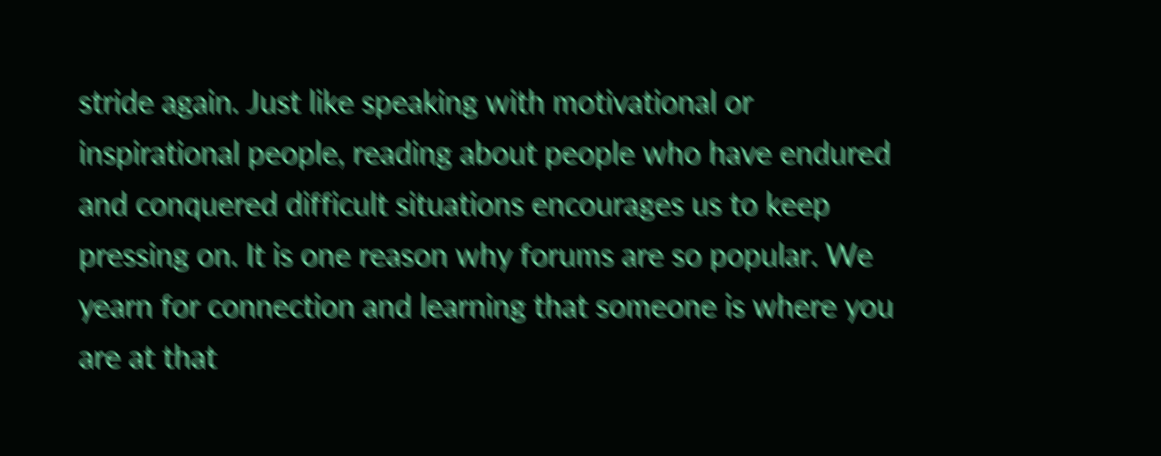stride again. Just like speaking with motivational or inspirational people, reading about people who have endured and conquered difficult situations encourages us to keep pressing on. It is one reason why forums are so popular. We yearn for connection and learning that someone is where you are at that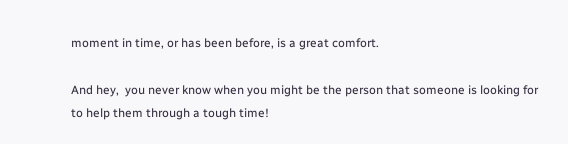moment in time, or has been before, is a great comfort.

And hey,  you never know when you might be the person that someone is looking for to help them through a tough time!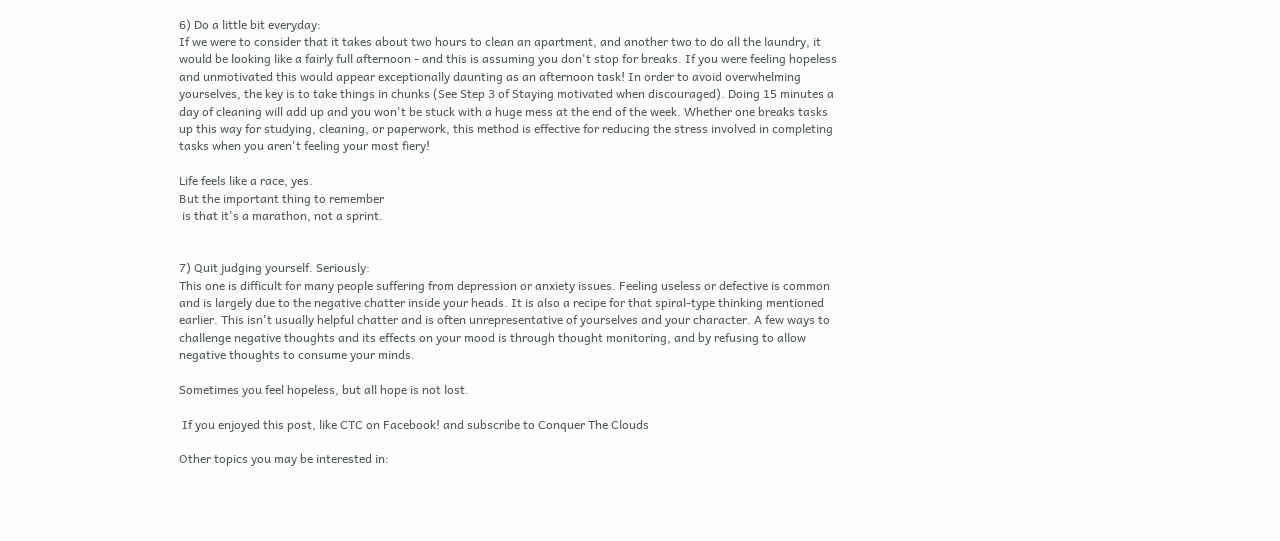6) Do a little bit everyday:
If we were to consider that it takes about two hours to clean an apartment, and another two to do all the laundry, it would be looking like a fairly full afternoon - and this is assuming you don't stop for breaks. If you were feeling hopeless and unmotivated this would appear exceptionally daunting as an afternoon task! In order to avoid overwhelming yourselves, the key is to take things in chunks (See Step 3 of Staying motivated when discouraged). Doing 15 minutes a day of cleaning will add up and you won't be stuck with a huge mess at the end of the week. Whether one breaks tasks up this way for studying, cleaning, or paperwork, this method is effective for reducing the stress involved in completing tasks when you aren't feeling your most fiery!

Life feels like a race, yes.
But the important thing to remember
 is that it's a marathon, not a sprint.


7) Quit judging yourself. Seriously:
This one is difficult for many people suffering from depression or anxiety issues. Feeling useless or defective is common and is largely due to the negative chatter inside your heads. It is also a recipe for that spiral-type thinking mentioned earlier. This isn't usually helpful chatter and is often unrepresentative of yourselves and your character. A few ways to challenge negative thoughts and its effects on your mood is through thought monitoring, and by refusing to allow negative thoughts to consume your minds.

Sometimes you feel hopeless, but all hope is not lost.

 If you enjoyed this post, like CTC on Facebook! and subscribe to Conquer The Clouds

Other topics you may be interested in: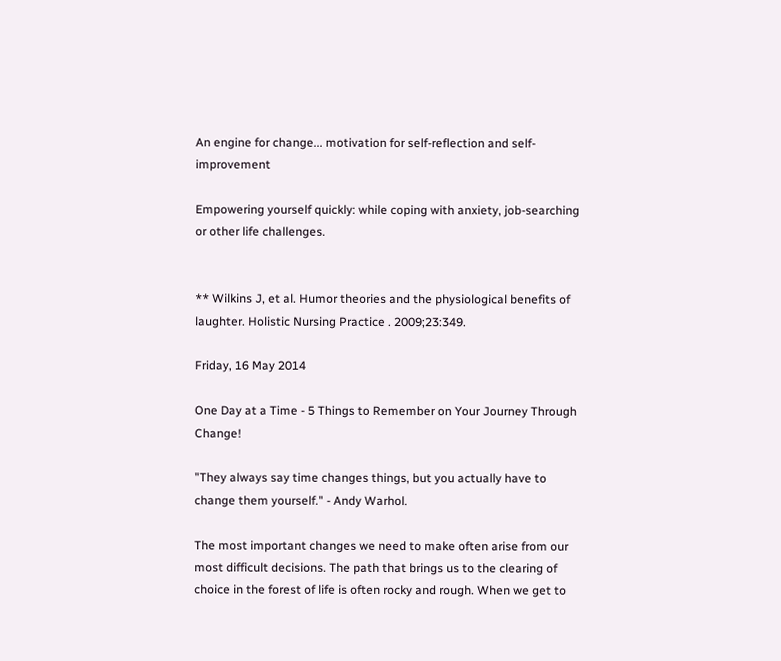An engine for change... motivation for self-reflection and self-improvement

Empowering yourself quickly: while coping with anxiety, job-searching or other life challenges.


** Wilkins J, et al. Humor theories and the physiological benefits of laughter. Holistic Nursing Practice . 2009;23:349.

Friday, 16 May 2014

One Day at a Time - 5 Things to Remember on Your Journey Through Change!

"They always say time changes things, but you actually have to change them yourself." - Andy Warhol.

The most important changes we need to make often arise from our most difficult decisions. The path that brings us to the clearing of choice in the forest of life is often rocky and rough. When we get to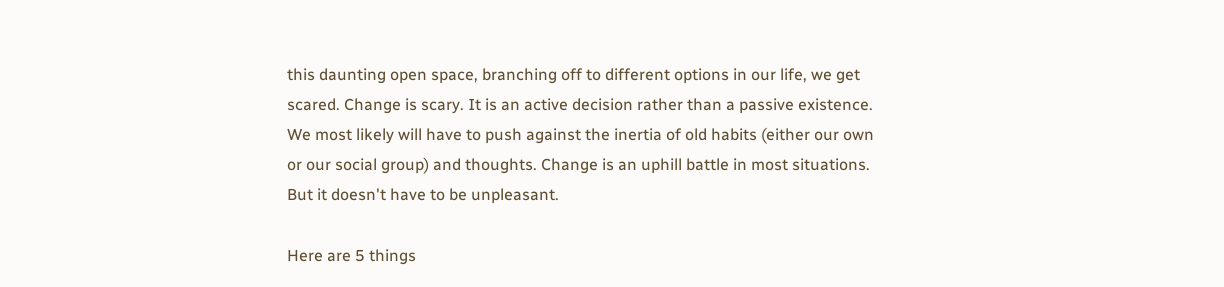this daunting open space, branching off to different options in our life, we get scared. Change is scary. It is an active decision rather than a passive existence. We most likely will have to push against the inertia of old habits (either our own or our social group) and thoughts. Change is an uphill battle in most situations. But it doesn't have to be unpleasant.

Here are 5 things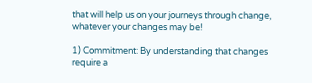that will help us on your journeys through change, whatever your changes may be!

1) Commitment: By understanding that changes require a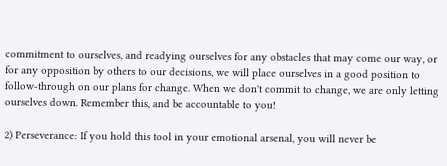commitment to ourselves, and readying ourselves for any obstacles that may come our way, or for any opposition by others to our decisions, we will place ourselves in a good position to follow-through on our plans for change. When we don't commit to change, we are only letting ourselves down. Remember this, and be accountable to you!

2) Perseverance: If you hold this tool in your emotional arsenal, you will never be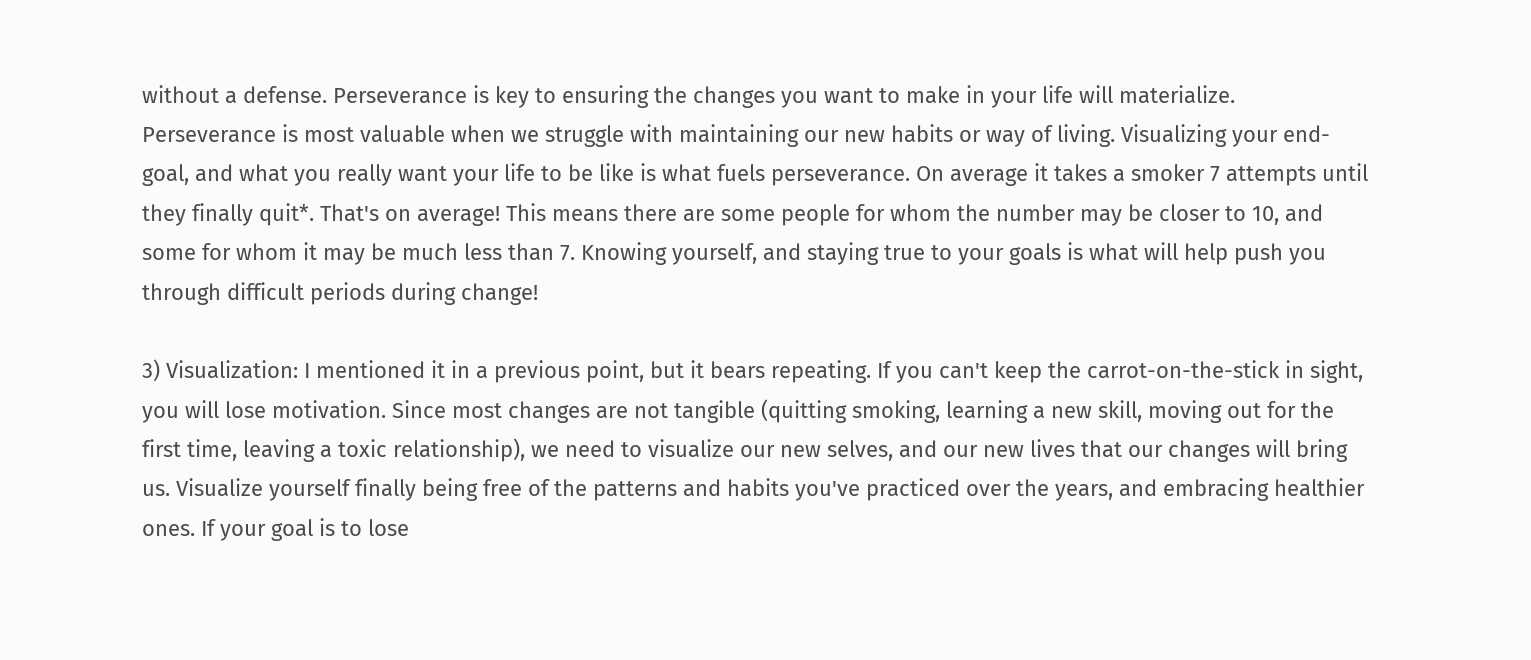without a defense. Perseverance is key to ensuring the changes you want to make in your life will materialize. Perseverance is most valuable when we struggle with maintaining our new habits or way of living. Visualizing your end-goal, and what you really want your life to be like is what fuels perseverance. On average it takes a smoker 7 attempts until they finally quit*. That's on average! This means there are some people for whom the number may be closer to 10, and some for whom it may be much less than 7. Knowing yourself, and staying true to your goals is what will help push you through difficult periods during change!

3) Visualization: I mentioned it in a previous point, but it bears repeating. If you can't keep the carrot-on-the-stick in sight, you will lose motivation. Since most changes are not tangible (quitting smoking, learning a new skill, moving out for the first time, leaving a toxic relationship), we need to visualize our new selves, and our new lives that our changes will bring us. Visualize yourself finally being free of the patterns and habits you've practiced over the years, and embracing healthier ones. If your goal is to lose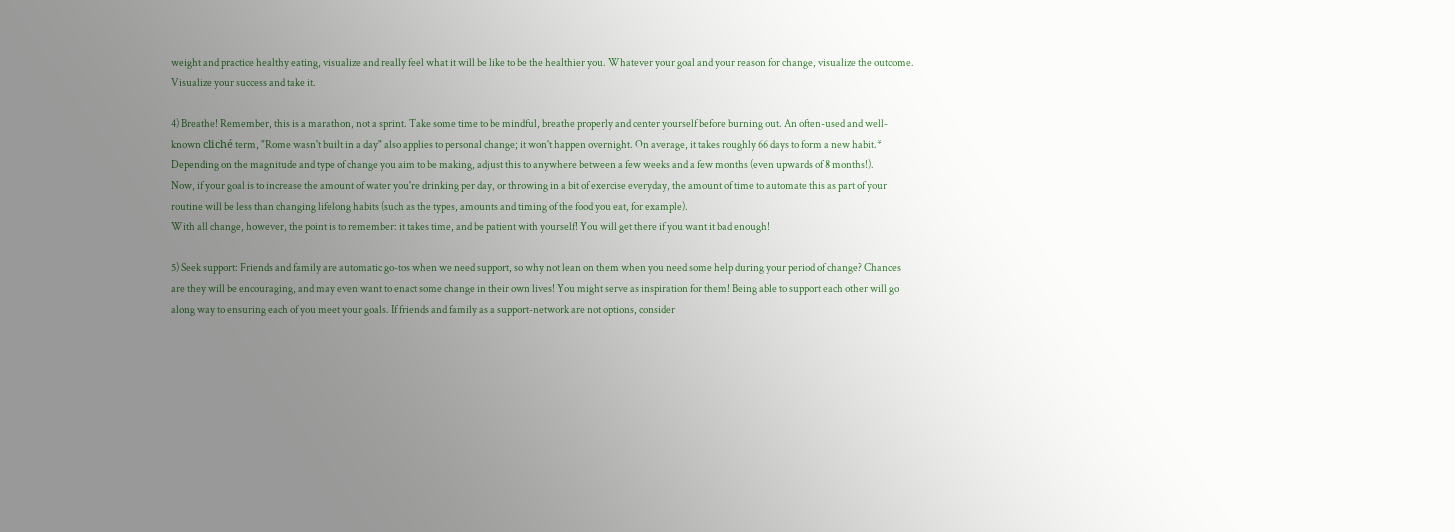weight and practice healthy eating, visualize and really feel what it will be like to be the healthier you. Whatever your goal and your reason for change, visualize the outcome.
Visualize your success and take it.

4) Breathe! Remember, this is a marathon, not a sprint. Take some time to be mindful, breathe properly and center yourself before burning out. An often-used and well-known cliché term, "Rome wasn't built in a day" also applies to personal change; it won't happen overnight. On average, it takes roughly 66 days to form a new habit.* Depending on the magnitude and type of change you aim to be making, adjust this to anywhere between a few weeks and a few months (even upwards of 8 months!).
Now, if your goal is to increase the amount of water you're drinking per day, or throwing in a bit of exercise everyday, the amount of time to automate this as part of your routine will be less than changing lifelong habits (such as the types, amounts and timing of the food you eat, for example).
With all change, however, the point is to remember: it takes time, and be patient with yourself! You will get there if you want it bad enough!

5) Seek support: Friends and family are automatic go-tos when we need support, so why not lean on them when you need some help during your period of change? Chances are they will be encouraging, and may even want to enact some change in their own lives! You might serve as inspiration for them! Being able to support each other will go along way to ensuring each of you meet your goals. If friends and family as a support-network are not options, consider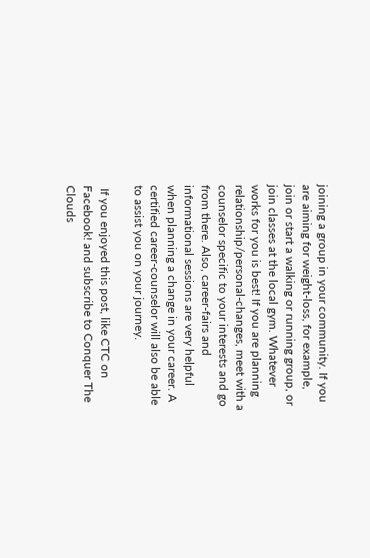joining a group in your community. If you are aiming for weight-loss, for example, join or start a walking or running group, or join classes at the local gym. Whatever works for you is best! If you are planning relationship/personal-changes, meet with a counselor specific to your interests and go from there. Also, career-fairs and informational sessions are very helpful when planning a change in your career. A certified career-counselor will also be able to assist you on your journey.

 If you enjoyed this post, like CTC on Facebook! and subscribe to Conquer The Clouds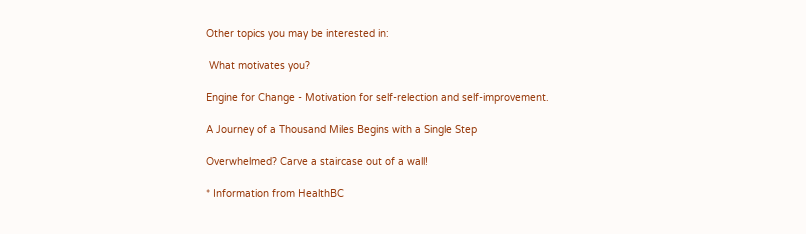Other topics you may be interested in:

 What motivates you?

Engine for Change - Motivation for self-relection and self-improvement.

A Journey of a Thousand Miles Begins with a Single Step

Overwhelmed? Carve a staircase out of a wall!

* Information from HealthBC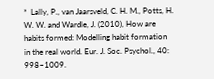*  Lally, P., van Jaarsveld, C. H. M., Potts, H. W. W. and Wardle, J. (2010), How are habits formed: Modelling habit formation in the real world. Eur. J. Soc. Psychol., 40: 998–1009.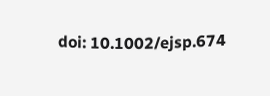doi: 10.1002/ejsp.674